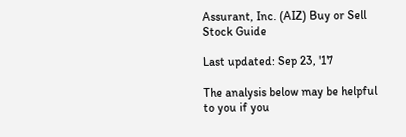Assurant, Inc. (AIZ) Buy or Sell Stock Guide

Last updated: Sep 23, '17

The analysis below may be helpful to you if you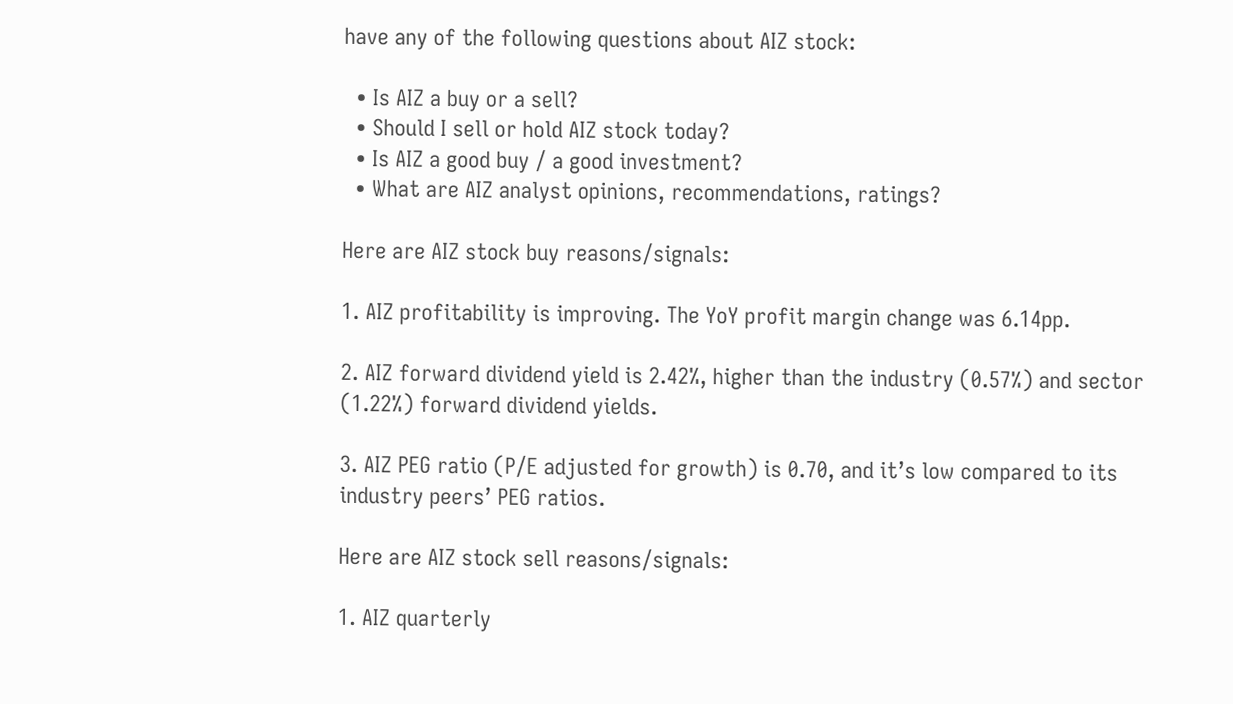have any of the following questions about AIZ stock:

  • Is AIZ a buy or a sell?
  • Should I sell or hold AIZ stock today?
  • Is AIZ a good buy / a good investment?
  • What are AIZ analyst opinions, recommendations, ratings?

Here are AIZ stock buy reasons/signals:

1. AIZ profitability is improving. The YoY profit margin change was 6.14pp.

2. AIZ forward dividend yield is 2.42%, higher than the industry (0.57%) and sector (1.22%) forward dividend yields.

3. AIZ PEG ratio (P/E adjusted for growth) is 0.70, and it’s low compared to its industry peers’ PEG ratios.

Here are AIZ stock sell reasons/signals:

1. AIZ quarterly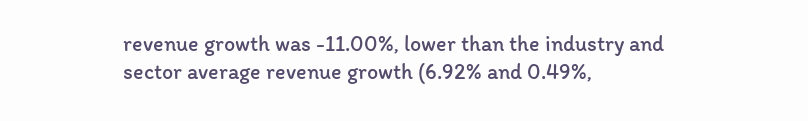revenue growth was -11.00%, lower than the industry and sector average revenue growth (6.92% and 0.49%,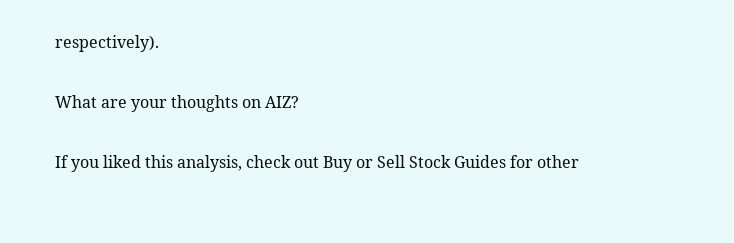respectively).

What are your thoughts on AIZ?

If you liked this analysis, check out Buy or Sell Stock Guides for other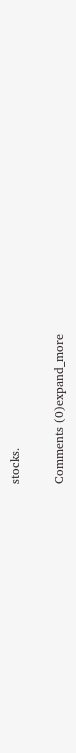stocks.

Comments (0)expand_more